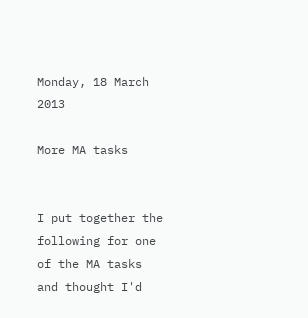Monday, 18 March 2013

More MA tasks


I put together the following for one of the MA tasks and thought I'd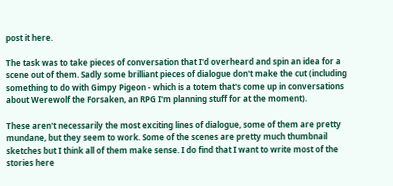post it here.

The task was to take pieces of conversation that I'd overheard and spin an idea for a scene out of them. Sadly some brilliant pieces of dialogue don't make the cut (including something to do with Gimpy Pigeon - which is a totem that's come up in conversations about Werewolf the Forsaken, an RPG I'm planning stuff for at the moment).

These aren't necessarily the most exciting lines of dialogue, some of them are pretty mundane, but they seem to work. Some of the scenes are pretty much thumbnail sketches but I think all of them make sense. I do find that I want to write most of the stories here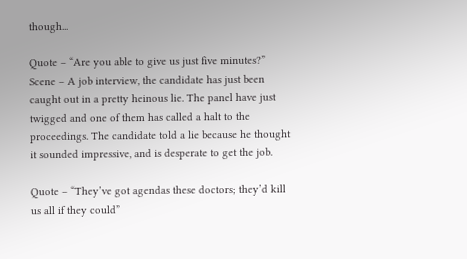though...

Quote – “Are you able to give us just five minutes?”
Scene – A job interview, the candidate has just been caught out in a pretty heinous lie. The panel have just twigged and one of them has called a halt to the proceedings. The candidate told a lie because he thought it sounded impressive, and is desperate to get the job.

Quote – “They’ve got agendas these doctors; they’d kill us all if they could”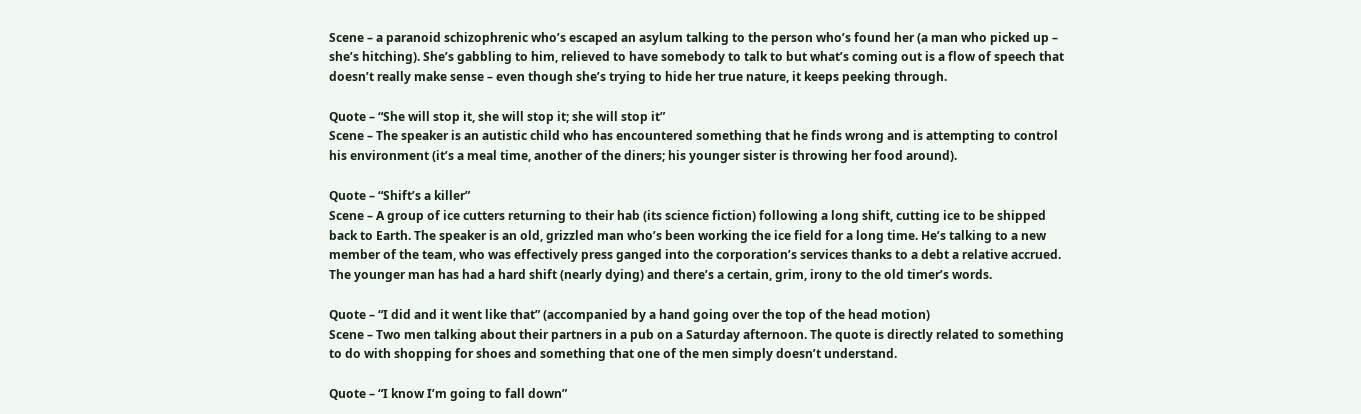Scene – a paranoid schizophrenic who’s escaped an asylum talking to the person who’s found her (a man who picked up – she’s hitching). She’s gabbling to him, relieved to have somebody to talk to but what’s coming out is a flow of speech that doesn’t really make sense – even though she’s trying to hide her true nature, it keeps peeking through.

Quote – “She will stop it, she will stop it; she will stop it”
Scene – The speaker is an autistic child who has encountered something that he finds wrong and is attempting to control his environment (it’s a meal time, another of the diners; his younger sister is throwing her food around).

Quote – “Shift’s a killer”
Scene – A group of ice cutters returning to their hab (its science fiction) following a long shift, cutting ice to be shipped back to Earth. The speaker is an old, grizzled man who’s been working the ice field for a long time. He’s talking to a new member of the team, who was effectively press ganged into the corporation’s services thanks to a debt a relative accrued. The younger man has had a hard shift (nearly dying) and there’s a certain, grim, irony to the old timer’s words.

Quote – “I did and it went like that” (accompanied by a hand going over the top of the head motion)
Scene – Two men talking about their partners in a pub on a Saturday afternoon. The quote is directly related to something to do with shopping for shoes and something that one of the men simply doesn’t understand.

Quote – “I know I’m going to fall down”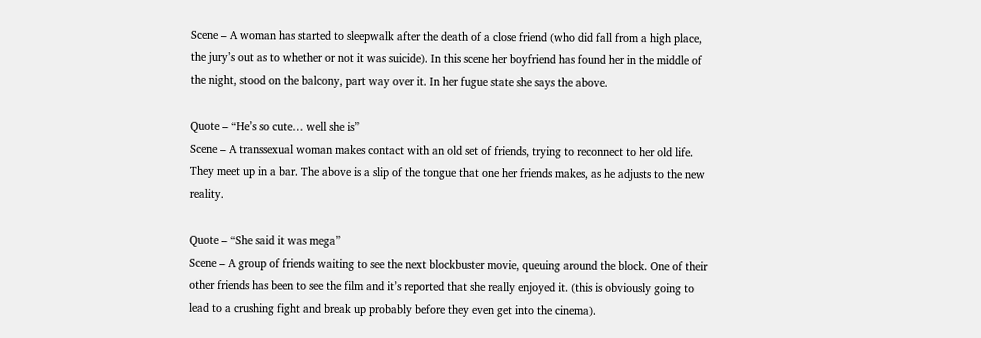Scene – A woman has started to sleepwalk after the death of a close friend (who did fall from a high place, the jury’s out as to whether or not it was suicide). In this scene her boyfriend has found her in the middle of the night, stood on the balcony, part way over it. In her fugue state she says the above.

Quote – “He’s so cute… well she is”
Scene – A transsexual woman makes contact with an old set of friends, trying to reconnect to her old life. They meet up in a bar. The above is a slip of the tongue that one her friends makes, as he adjusts to the new reality.

Quote – “She said it was mega”
Scene – A group of friends waiting to see the next blockbuster movie, queuing around the block. One of their other friends has been to see the film and it’s reported that she really enjoyed it. (this is obviously going to lead to a crushing fight and break up probably before they even get into the cinema).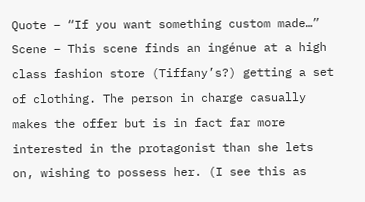Quote – “If you want something custom made…”
Scene – This scene finds an ingénue at a high class fashion store (Tiffany’s?) getting a set of clothing. The person in charge casually makes the offer but is in fact far more interested in the protagonist than she lets on, wishing to possess her. (I see this as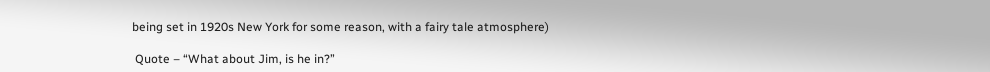being set in 1920s New York for some reason, with a fairy tale atmosphere)

 Quote – “What about Jim, is he in?”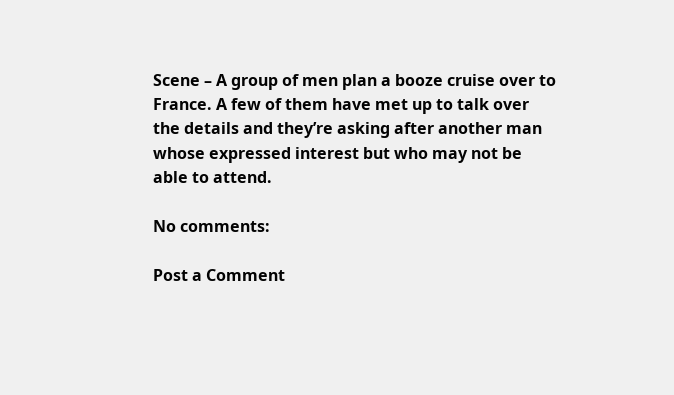Scene – A group of men plan a booze cruise over to France. A few of them have met up to talk over the details and they’re asking after another man whose expressed interest but who may not be able to attend.

No comments:

Post a Comment